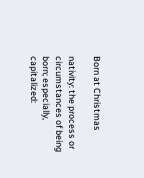Born at Christmas

nativity: the process or circumstances of being born; especially, capitalized: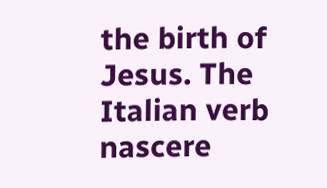the birth of Jesus. The Italian verb nascere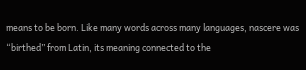means to be born. Like many words across many languages, nascere was “birthed” from Latin, its meaning connected to the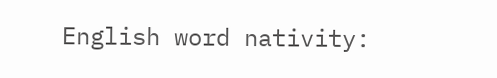English word nativity: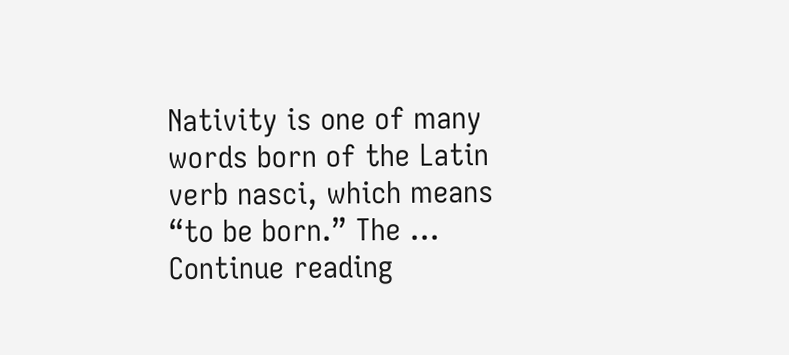Nativity is one of many words born of the Latin verb nasci, which means “to be born.” The … Continue reading